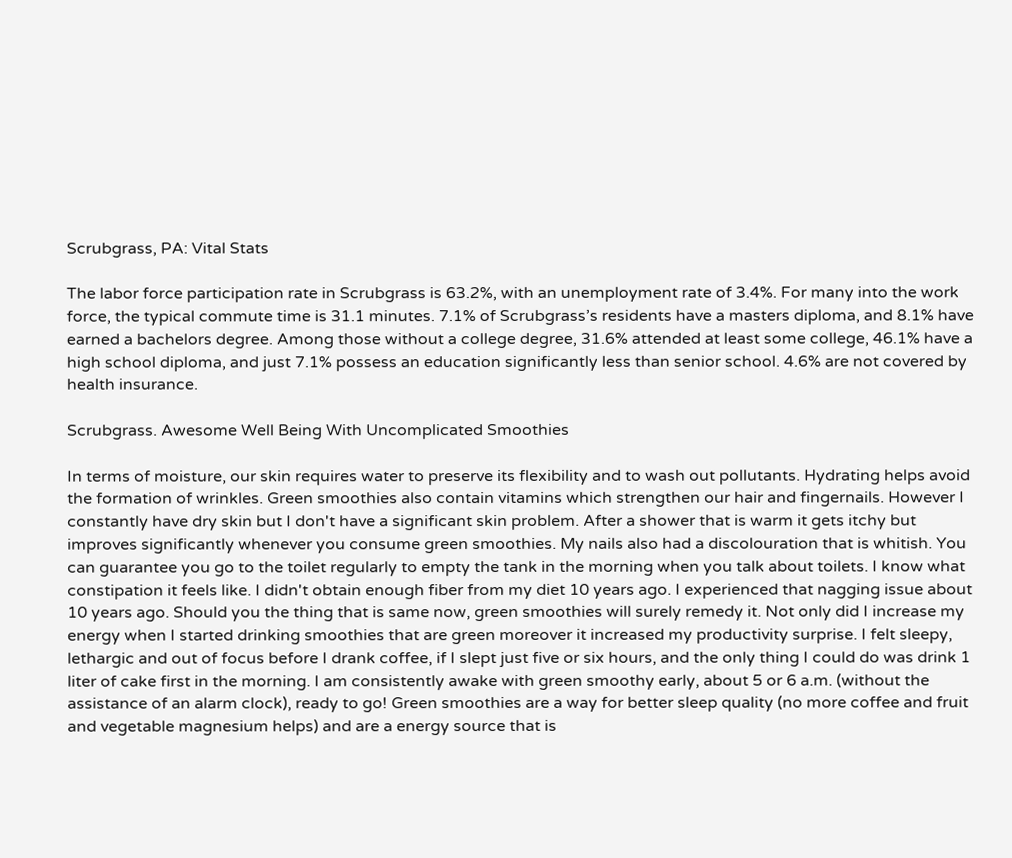Scrubgrass, PA: Vital Stats

The labor force participation rate in Scrubgrass is 63.2%, with an unemployment rate of 3.4%. For many into the work force, the typical commute time is 31.1 minutes. 7.1% of Scrubgrass’s residents have a masters diploma, and 8.1% have earned a bachelors degree. Among those without a college degree, 31.6% attended at least some college, 46.1% have a high school diploma, and just 7.1% possess an education significantly less than senior school. 4.6% are not covered by health insurance.

Scrubgrass. Awesome Well Being With Uncomplicated Smoothies

In terms of moisture, our skin requires water to preserve its flexibility and to wash out pollutants. Hydrating helps avoid the formation of wrinkles. Green smoothies also contain vitamins which strengthen our hair and fingernails. However I constantly have dry skin but I don't have a significant skin problem. After a shower that is warm it gets itchy but improves significantly whenever you consume green smoothies. My nails also had a discolouration that is whitish. You can guarantee you go to the toilet regularly to empty the tank in the morning when you talk about toilets. I know what constipation it feels like. I didn't obtain enough fiber from my diet 10 years ago. I experienced that nagging issue about 10 years ago. Should you the thing that is same now, green smoothies will surely remedy it. Not only did I increase my energy when I started drinking smoothies that are green moreover it increased my productivity surprise. I felt sleepy, lethargic and out of focus before I drank coffee, if I slept just five or six hours, and the only thing I could do was drink 1 liter of cake first in the morning. I am consistently awake with green smoothy early, about 5 or 6 a.m. (without the assistance of an alarm clock), ready to go! Green smoothies are a way for better sleep quality (no more coffee and fruit and vegetable magnesium helps) and are a energy source that is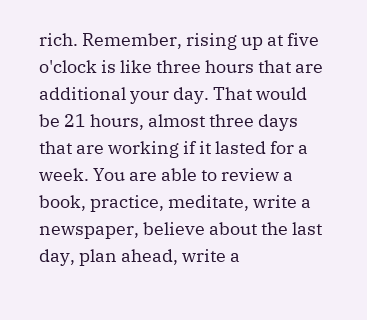rich. Remember, rising up at five o'clock is like three hours that are additional your day. That would be 21 hours, almost three days that are working if it lasted for a week. You are able to review a book, practice, meditate, write a newspaper, believe about the last day, plan ahead, write a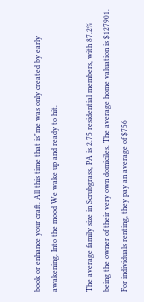book or enhance your craft. All this time that is"me was only created by early awakening. Into the mood We wake up and ready to hit.

The average family size in Scrubgrass, PA is 2.75 residential members, with 87.2% being the owner of their very own domiciles. The average home valuation is $127901. For individuals renting, they pay an average of $756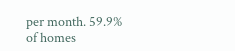per month. 59.9% of homes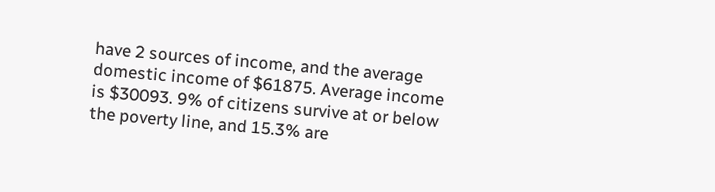have 2 sources of income, and the average domestic income of $61875. Average income is $30093. 9% of citizens survive at or below the poverty line, and 15.3% are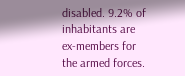disabled. 9.2% of inhabitants are ex-members for the armed forces.